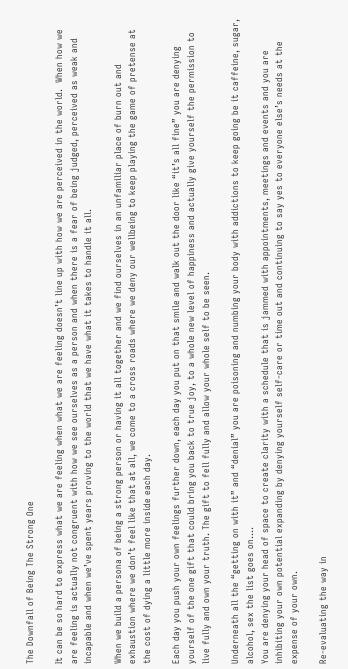The Downfall of Being The Strong One

It can be so hard to express what we are feeling when what we are feeling doesn’t line up with how we are perceived in the world.  When how we are feeling is actually not congruent with how we see ourselves as a person and when there is a fear of being judged, perceived as weak and incapable and when we’ve spent years proving to the world that we have what it takes to handle it all.

When we build a persona of being a strong person or having it all together and we find ourselves in an unfamiliar place of burn out and exhaustion where we don’t feel like that at all, we come to a cross roads where we deny our wellbeing to keep playing the game of pretense at the cost of dying a little more inside each day.

Each day you push your own feelings further down, each day you put on that smile and walk out the door like “it’s all fine” you are denying yourself of the one gift that could bring you back to true joy, to a whole new level of happiness and actually give yourself the permission to live fully and own your truth. The gift to fell fully and allow your whole self to be seen.

Underneath all the “getting on with it” and “denial” you are poisoning and numbing your body with addictions to keep going be it caffeine, sugar, alcohol, sex the list goes on....
You are denying your head of space to create clarity with a schedule that is jammed with appointments, meetings and events and you are inhibiting your own potential expanding by denying yourself self-care or time out and continuing to say yes to everyone else’s needs at the expense of your own.

Re-evaluating the way in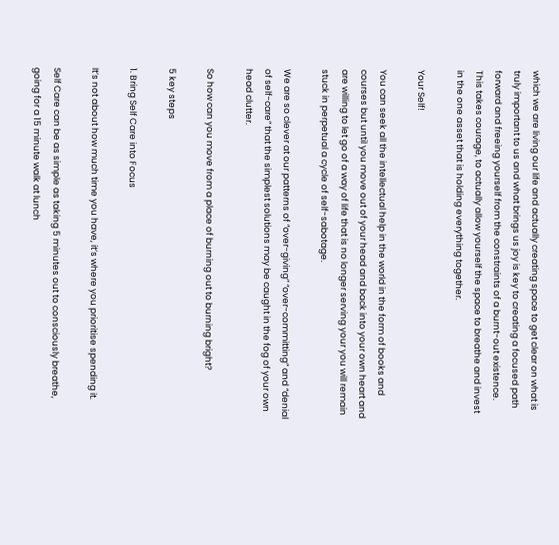which we are living our life and actually creating space to get clear on what is truly important to us and what brings us joy is key to creating a focused path forward and freeing yourself from the constraints of a burnt-out existence.  This takes courage, to actually allow yourself the space to breathe and invest in the one asset that is holding everything together.

Your Self!

You can seek all the intellectual help in the world in the form of books and courses but until you move out of your head and back into your own heart and are willing to let go of a way of life that is no longer serving your you will remain stuck in perpetual a cycle of self-sabotage.

We are so clever at our patterns of “over-giving” “over-committing” and “denial of self-care” that the simplest solutions may be caught in the fog of your own head clutter.

So how can you move from a place of burning out to burning bright?

5 key steps

1. Bring Self Care into Focus

It’s not about how much time you have, it’s where you prioritise spending it.

Self Care can be as simple as taking 5 minutes out to consciously breathe, going for a 15 minute walk at lunch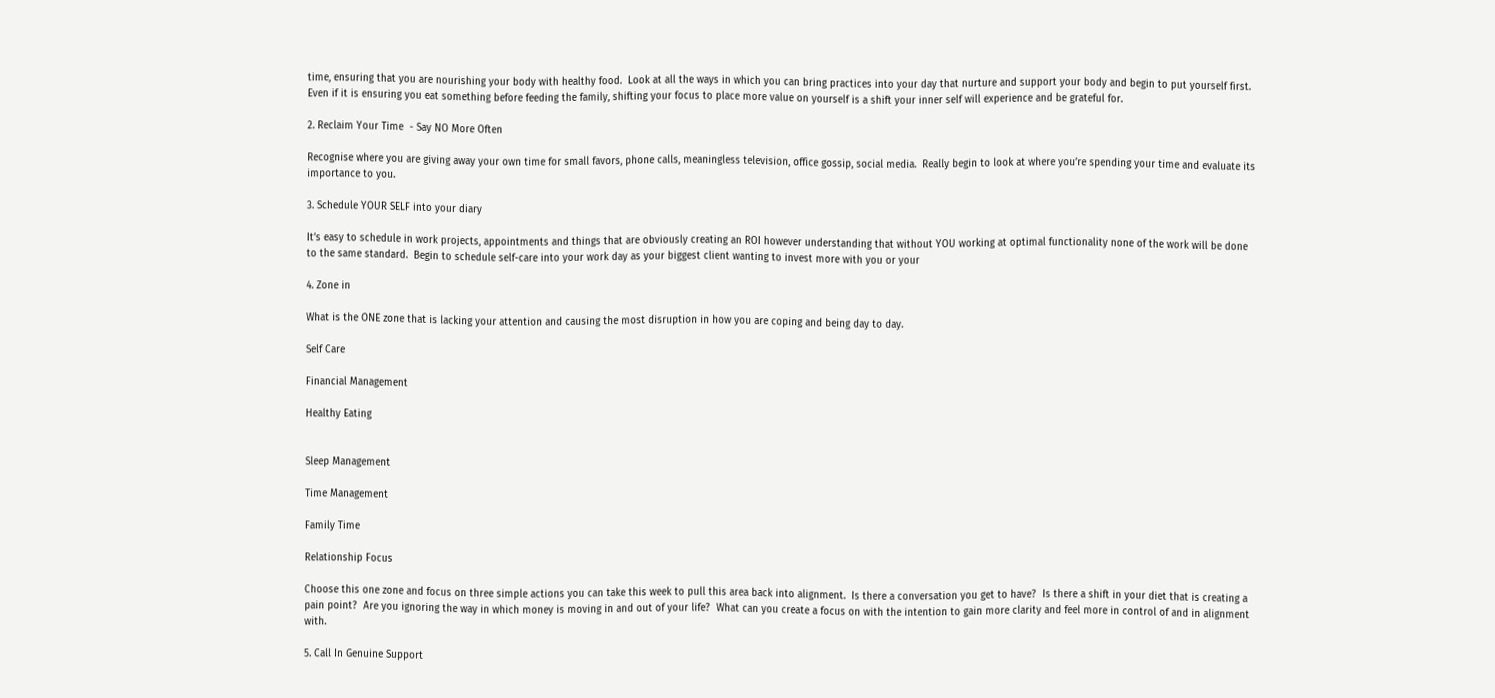time, ensuring that you are nourishing your body with healthy food.  Look at all the ways in which you can bring practices into your day that nurture and support your body and begin to put yourself first.  Even if it is ensuring you eat something before feeding the family, shifting your focus to place more value on yourself is a shift your inner self will experience and be grateful for.

2. Reclaim Your Time  - Say NO More Often

Recognise where you are giving away your own time for small favors, phone calls, meaningless television, office gossip, social media.  Really begin to look at where you’re spending your time and evaluate its importance to you.

3. Schedule YOUR SELF into your diary

It’s easy to schedule in work projects, appointments and things that are obviously creating an ROI however understanding that without YOU working at optimal functionality none of the work will be done to the same standard.  Begin to schedule self-care into your work day as your biggest client wanting to invest more with you or your

4. Zone in

What is the ONE zone that is lacking your attention and causing the most disruption in how you are coping and being day to day.

Self Care

Financial Management

Healthy Eating


Sleep Management

Time Management

Family Time

Relationship Focus

Choose this one zone and focus on three simple actions you can take this week to pull this area back into alignment.  Is there a conversation you get to have?  Is there a shift in your diet that is creating a pain point?  Are you ignoring the way in which money is moving in and out of your life?  What can you create a focus on with the intention to gain more clarity and feel more in control of and in alignment with.

5. Call In Genuine Support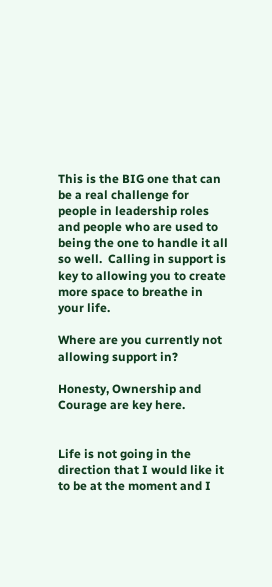This is the BIG one that can be a real challenge for people in leadership roles and people who are used to being the one to handle it all so well.  Calling in support is key to allowing you to create more space to breathe in your life.

Where are you currently not allowing support in?

Honesty, Ownership and Courage are key here.


Life is not going in the direction that I would like it to be at the moment and I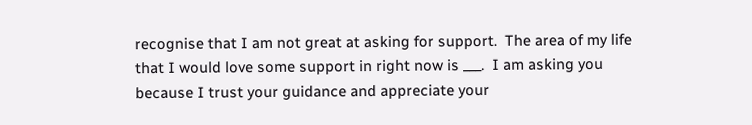recognise that I am not great at asking for support.  The area of my life that I would love some support in right now is ___.  I am asking you because I trust your guidance and appreciate your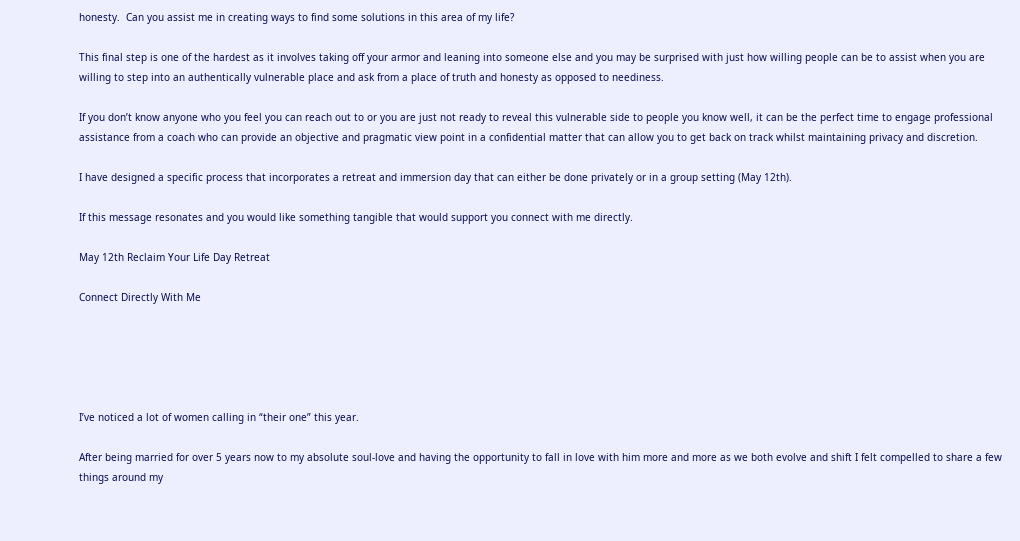honesty.  Can you assist me in creating ways to find some solutions in this area of my life?

This final step is one of the hardest as it involves taking off your armor and leaning into someone else and you may be surprised with just how willing people can be to assist when you are willing to step into an authentically vulnerable place and ask from a place of truth and honesty as opposed to neediness.

If you don’t know anyone who you feel you can reach out to or you are just not ready to reveal this vulnerable side to people you know well, it can be the perfect time to engage professional assistance from a coach who can provide an objective and pragmatic view point in a confidential matter that can allow you to get back on track whilst maintaining privacy and discretion.

I have designed a specific process that incorporates a retreat and immersion day that can either be done privately or in a group setting (May 12th).

If this message resonates and you would like something tangible that would support you connect with me directly.

May 12th Reclaim Your Life Day Retreat

Connect Directly With Me





I’ve noticed a lot of women calling in “their one” this year.

After being married for over 5 years now to my absolute soul-love and having the opportunity to fall in love with him more and more as we both evolve and shift I felt compelled to share a few things around my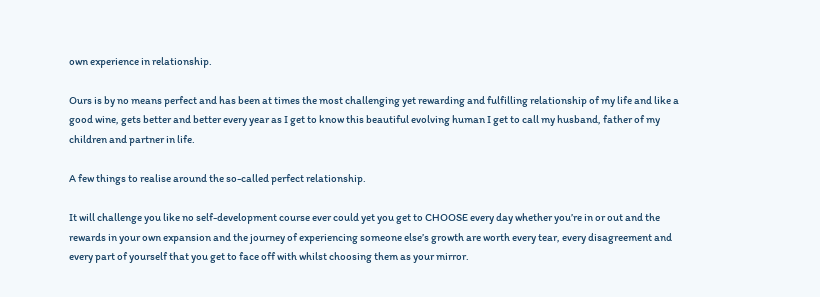own experience in relationship.

Ours is by no means perfect and has been at times the most challenging yet rewarding and fulfilling relationship of my life and like a good wine, gets better and better every year as I get to know this beautiful evolving human I get to call my husband, father of my children and partner in life.

A few things to realise around the so-called perfect relationship.

It will challenge you like no self-development course ever could yet you get to CHOOSE every day whether you’re in or out and the rewards in your own expansion and the journey of experiencing someone else’s growth are worth every tear, every disagreement and every part of yourself that you get to face off with whilst choosing them as your mirror.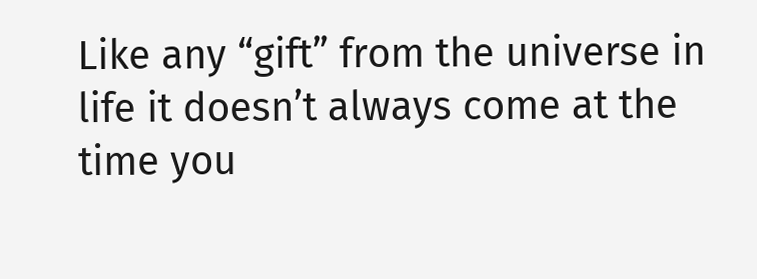Like any “gift” from the universe in life it doesn’t always come at the time you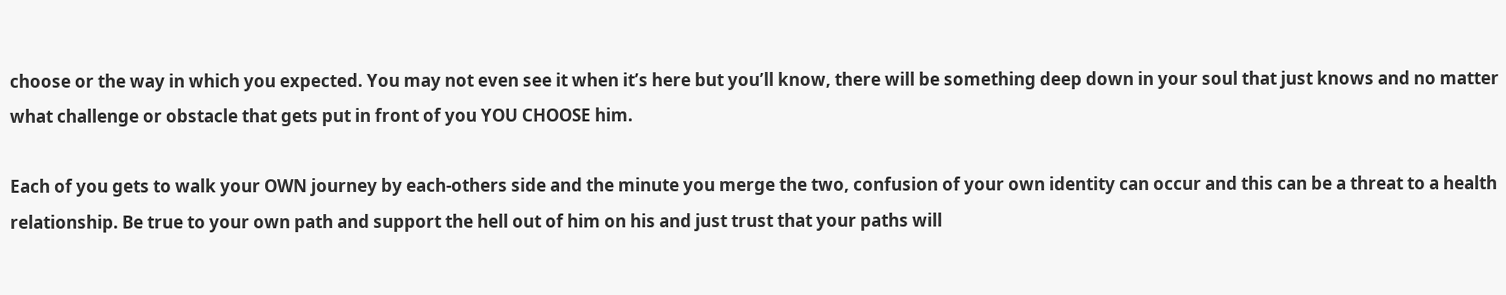choose or the way in which you expected. You may not even see it when it’s here but you’ll know, there will be something deep down in your soul that just knows and no matter what challenge or obstacle that gets put in front of you YOU CHOOSE him.

Each of you gets to walk your OWN journey by each-others side and the minute you merge the two, confusion of your own identity can occur and this can be a threat to a health relationship. Be true to your own path and support the hell out of him on his and just trust that your paths will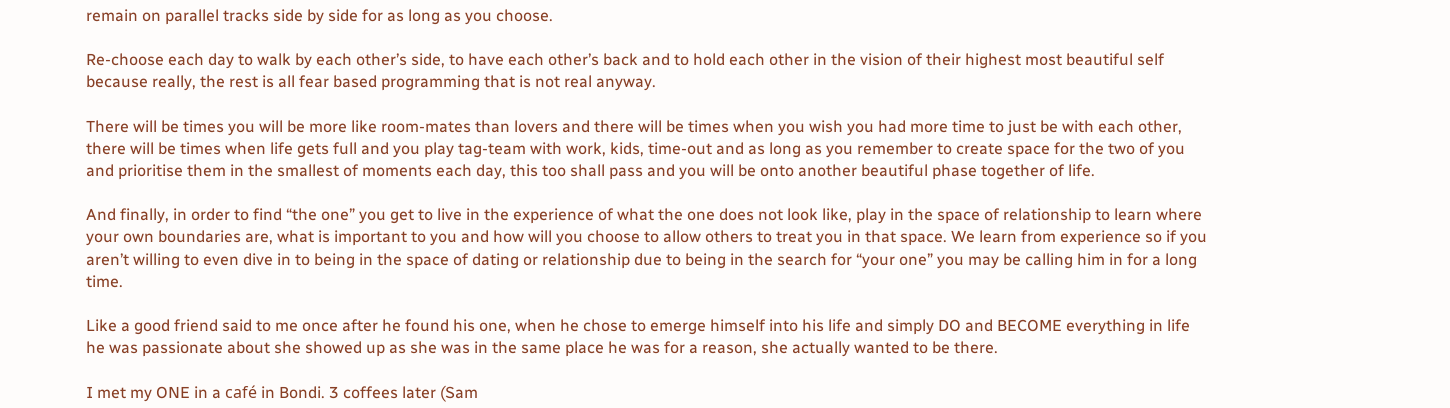remain on parallel tracks side by side for as long as you choose.

Re-choose each day to walk by each other’s side, to have each other’s back and to hold each other in the vision of their highest most beautiful self because really, the rest is all fear based programming that is not real anyway.

There will be times you will be more like room-mates than lovers and there will be times when you wish you had more time to just be with each other, there will be times when life gets full and you play tag-team with work, kids, time-out and as long as you remember to create space for the two of you and prioritise them in the smallest of moments each day, this too shall pass and you will be onto another beautiful phase together of life.

And finally, in order to find “the one” you get to live in the experience of what the one does not look like, play in the space of relationship to learn where your own boundaries are, what is important to you and how will you choose to allow others to treat you in that space. We learn from experience so if you aren’t willing to even dive in to being in the space of dating or relationship due to being in the search for “your one” you may be calling him in for a long time.

Like a good friend said to me once after he found his one, when he chose to emerge himself into his life and simply DO and BECOME everything in life he was passionate about she showed up as she was in the same place he was for a reason, she actually wanted to be there.

I met my ONE in a café in Bondi. 3 coffees later (Sam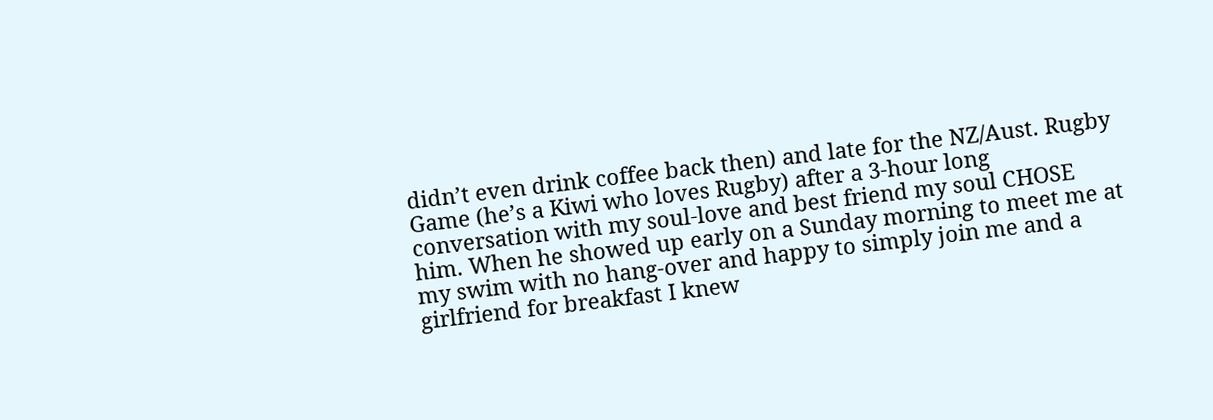didn’t even drink coffee back then) and late for the NZ/Aust. Rugby Game (he’s a Kiwi who loves Rugby) after a 3-hour long conversation with my soul-love and best friend my soul CHOSE him. When he showed up early on a Sunday morning to meet me at my swim with no hang-over and happy to simply join me and a girlfriend for breakfast I knew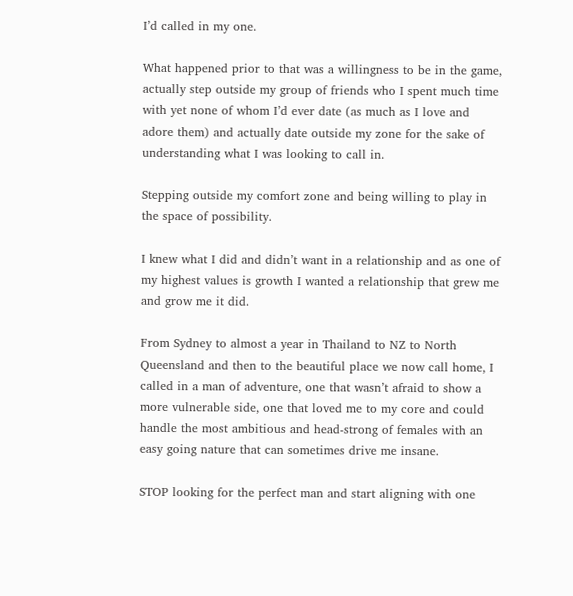I’d called in my one.

What happened prior to that was a willingness to be in the game, actually step outside my group of friends who I spent much time with yet none of whom I’d ever date (as much as I love and adore them) and actually date outside my zone for the sake of understanding what I was looking to call in.

Stepping outside my comfort zone and being willing to play in the space of possibility.

I knew what I did and didn’t want in a relationship and as one of my highest values is growth I wanted a relationship that grew me and grow me it did.

From Sydney to almost a year in Thailand to NZ to North Queensland and then to the beautiful place we now call home, I called in a man of adventure, one that wasn’t afraid to show a more vulnerable side, one that loved me to my core and could handle the most ambitious and head-strong of females with an easy going nature that can sometimes drive me insane.

STOP looking for the perfect man and start aligning with one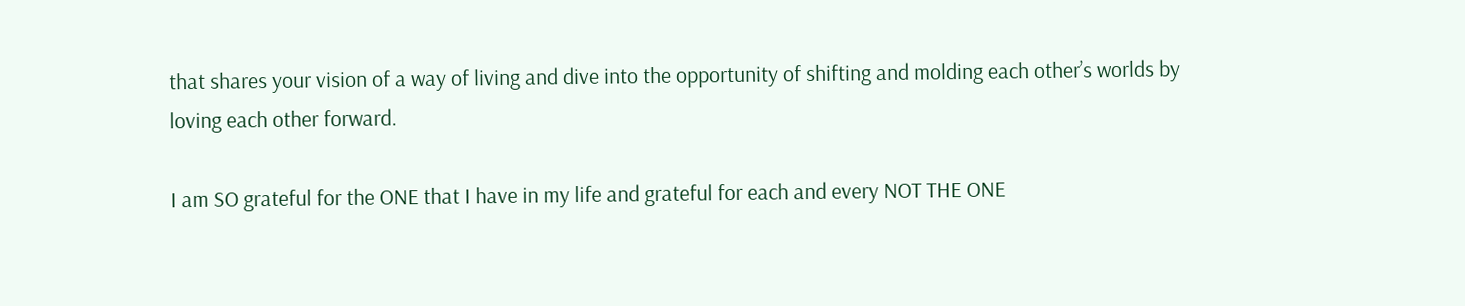that shares your vision of a way of living and dive into the opportunity of shifting and molding each other’s worlds by loving each other forward.

I am SO grateful for the ONE that I have in my life and grateful for each and every NOT THE ONE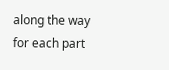along the way for each part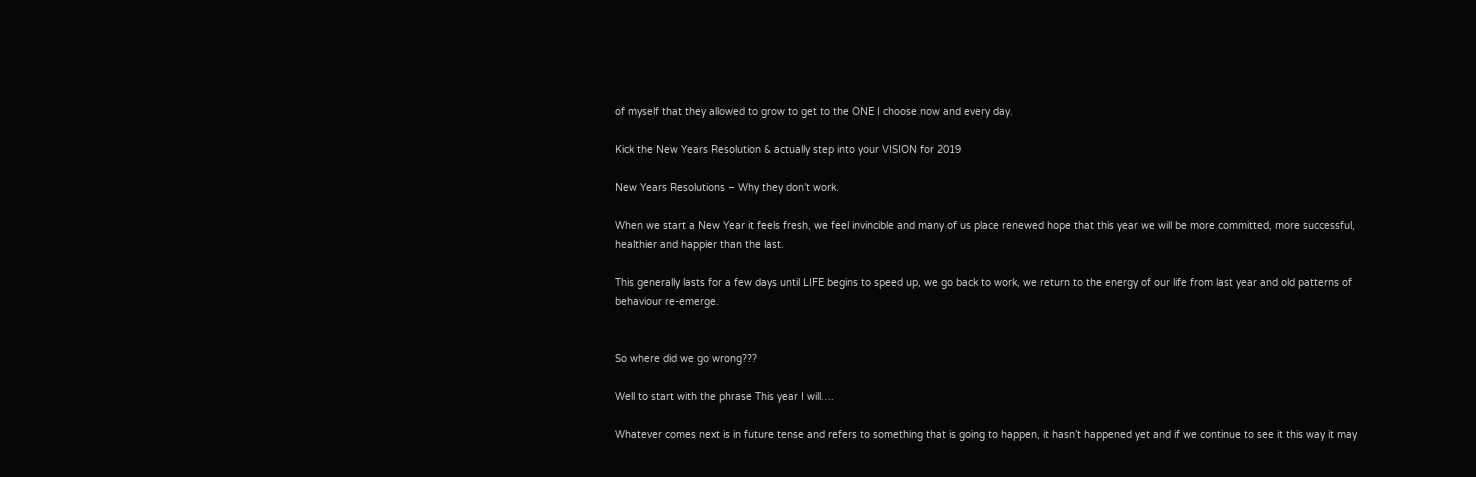of myself that they allowed to grow to get to the ONE I choose now and every day.

Kick the New Years Resolution & actually step into your VISION for 2019

New Years Resolutions – Why they don’t work.

When we start a New Year it feels fresh, we feel invincible and many of us place renewed hope that this year we will be more committed, more successful, healthier and happier than the last.

This generally lasts for a few days until LIFE begins to speed up, we go back to work, we return to the energy of our life from last year and old patterns of behaviour re-emerge.


So where did we go wrong???

Well to start with the phrase This year I will….

Whatever comes next is in future tense and refers to something that is going to happen, it hasn’t happened yet and if we continue to see it this way it may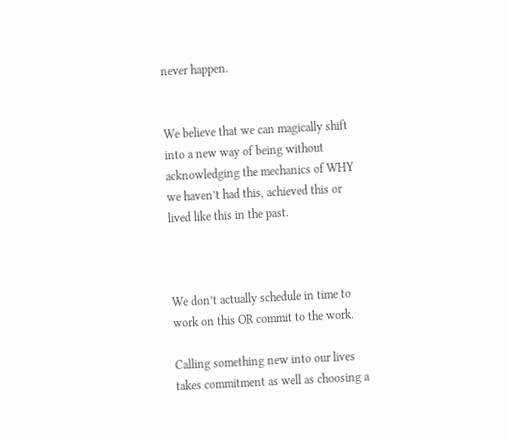never happen.


We believe that we can magically shift into a new way of being without acknowledging the mechanics of WHY we haven’t had this, achieved this or lived like this in the past.



We don’t actually schedule in time to work on this OR commit to the work.

Calling something new into our lives takes commitment as well as choosing a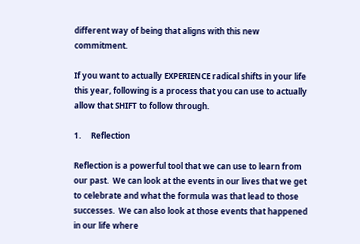different way of being that aligns with this new commitment.

If you want to actually EXPERIENCE radical shifts in your life this year, following is a process that you can use to actually allow that SHIFT to follow through.

1.     Reflection

Reflection is a powerful tool that we can use to learn from our past.  We can look at the events in our lives that we get to celebrate and what the formula was that lead to those successes.  We can also look at those events that happened in our life where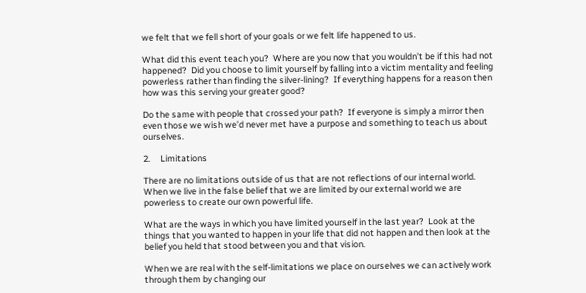we felt that we fell short of your goals or we felt life happened to us.

What did this event teach you?  Where are you now that you wouldn’t be if this had not happened?  Did you choose to limit yourself by falling into a victim mentality and feeling powerless rather than finding the silver-lining?  If everything happens for a reason then how was this serving your greater good?

Do the same with people that crossed your path?  If everyone is simply a mirror then even those we wish we’d never met have a purpose and something to teach us about ourselves.

2.     Limitations

There are no limitations outside of us that are not reflections of our internal world.  When we live in the false belief that we are limited by our external world we are powerless to create our own powerful life.

What are the ways in which you have limited yourself in the last year?  Look at the things that you wanted to happen in your life that did not happen and then look at the belief you held that stood between you and that vision.

When we are real with the self-limitations we place on ourselves we can actively work through them by changing our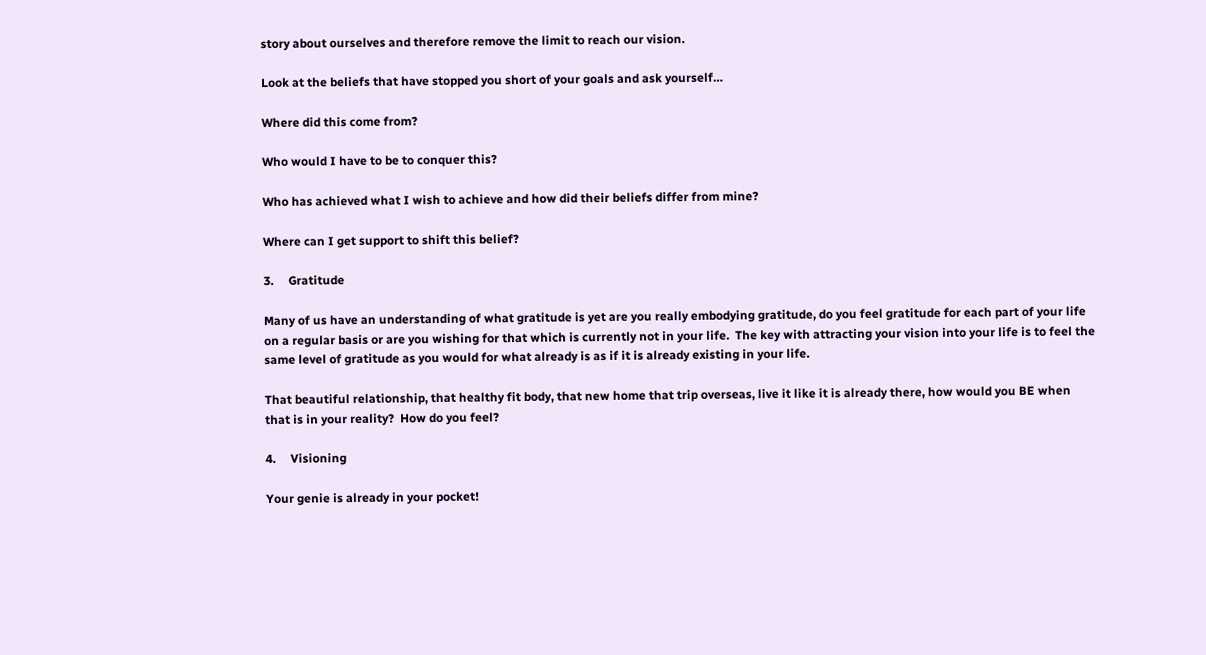story about ourselves and therefore remove the limit to reach our vision.

Look at the beliefs that have stopped you short of your goals and ask yourself…

Where did this come from?

Who would I have to be to conquer this?

Who has achieved what I wish to achieve and how did their beliefs differ from mine?

Where can I get support to shift this belief?

3.     Gratitude

Many of us have an understanding of what gratitude is yet are you really embodying gratitude, do you feel gratitude for each part of your life on a regular basis or are you wishing for that which is currently not in your life.  The key with attracting your vision into your life is to feel the same level of gratitude as you would for what already is as if it is already existing in your life.

That beautiful relationship, that healthy fit body, that new home that trip overseas, live it like it is already there, how would you BE when that is in your reality?  How do you feel?

4.     Visioning

Your genie is already in your pocket!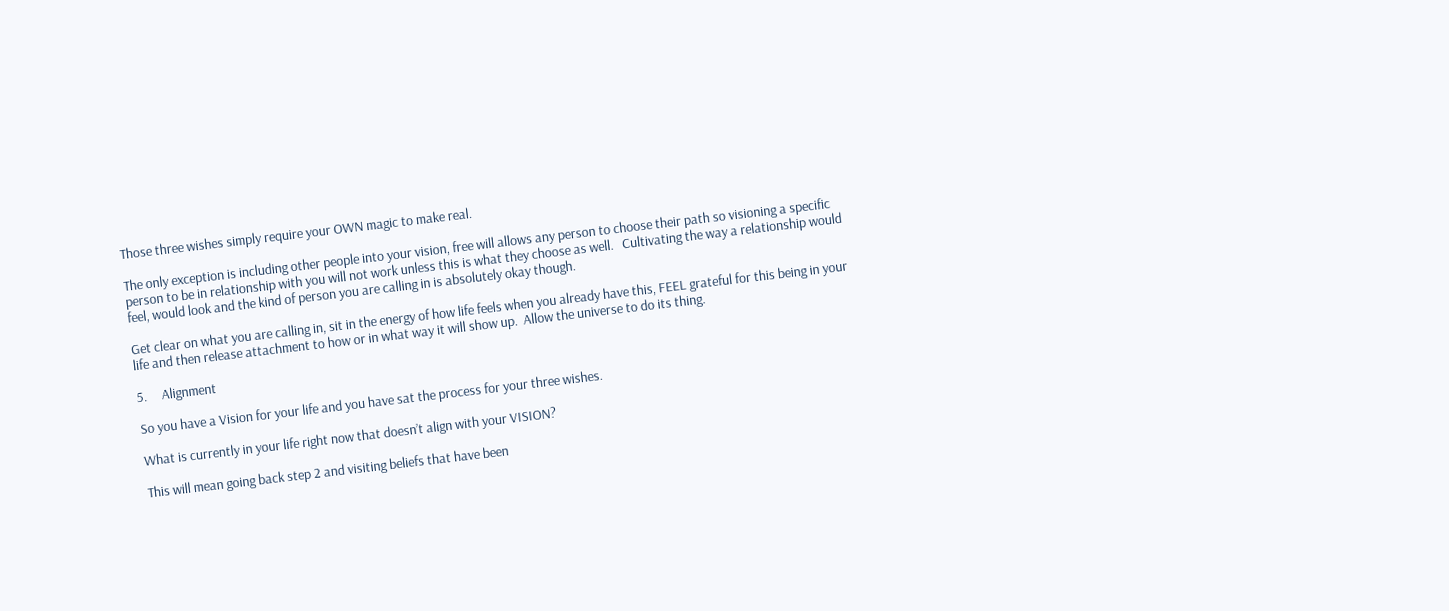Those three wishes simply require your OWN magic to make real.

The only exception is including other people into your vision, free will allows any person to choose their path so visioning a specific person to be in relationship with you will not work unless this is what they choose as well.   Cultivating the way a relationship would feel, would look and the kind of person you are calling in is absolutely okay though.

Get clear on what you are calling in, sit in the energy of how life feels when you already have this, FEEL grateful for this being in your life and then release attachment to how or in what way it will show up.  Allow the universe to do its thing.

5.     Alignment

So you have a Vision for your life and you have sat the process for your three wishes.

What is currently in your life right now that doesn’t align with your VISION?

This will mean going back step 2 and visiting beliefs that have been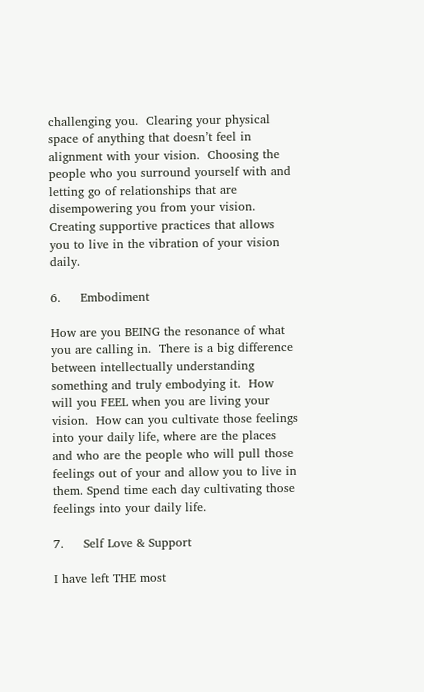challenging you.  Clearing your physical space of anything that doesn’t feel in alignment with your vision.  Choosing the people who you surround yourself with and letting go of relationships that are disempowering you from your vision. Creating supportive practices that allows you to live in the vibration of your vision daily.

6.     Embodiment

How are you BEING the resonance of what you are calling in.  There is a big difference between intellectually understanding something and truly embodying it.  How will you FEEL when you are living your vision.  How can you cultivate those feelings into your daily life, where are the places and who are the people who will pull those feelings out of your and allow you to live in them. Spend time each day cultivating those feelings into your daily life.

7.     Self Love & Support

I have left THE most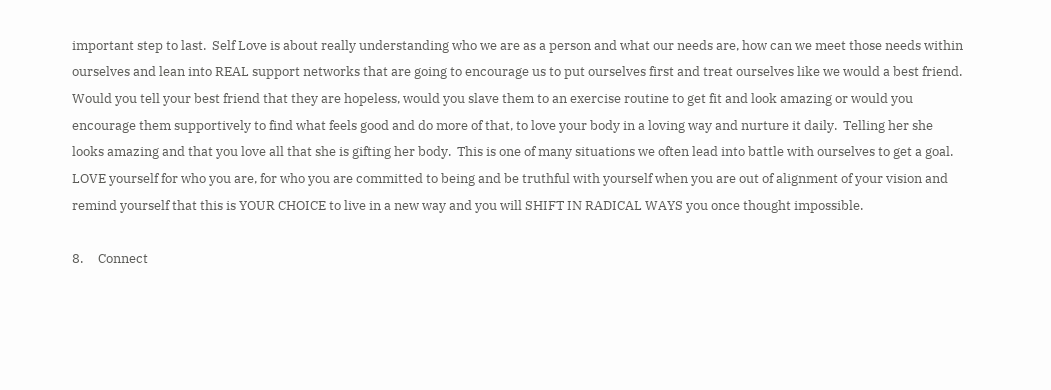important step to last.  Self Love is about really understanding who we are as a person and what our needs are, how can we meet those needs within ourselves and lean into REAL support networks that are going to encourage us to put ourselves first and treat ourselves like we would a best friend.  Would you tell your best friend that they are hopeless, would you slave them to an exercise routine to get fit and look amazing or would you encourage them supportively to find what feels good and do more of that, to love your body in a loving way and nurture it daily.  Telling her she looks amazing and that you love all that she is gifting her body.  This is one of many situations we often lead into battle with ourselves to get a goal.  LOVE yourself for who you are, for who you are committed to being and be truthful with yourself when you are out of alignment of your vision and remind yourself that this is YOUR CHOICE to live in a new way and you will SHIFT IN RADICAL WAYS you once thought impossible.

8.     Connect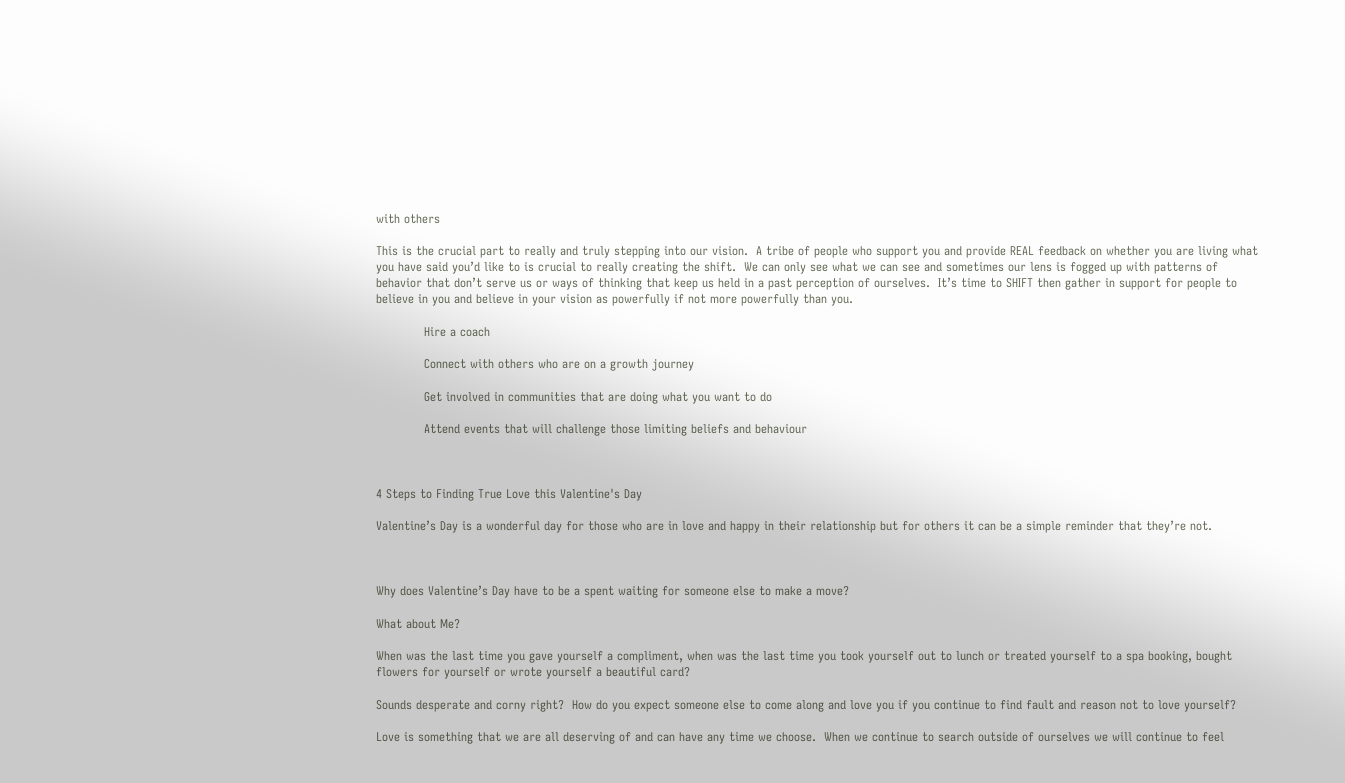with others

This is the crucial part to really and truly stepping into our vision.  A tribe of people who support you and provide REAL feedback on whether you are living what you have said you’d like to is crucial to really creating the shift.  We can only see what we can see and sometimes our lens is fogged up with patterns of behavior that don’t serve us or ways of thinking that keep us held in a past perception of ourselves.  It’s time to SHIFT then gather in support for people to believe in you and believe in your vision as powerfully if not more powerfully than you.

            Hire a coach

            Connect with others who are on a growth journey

            Get involved in communities that are doing what you want to do

            Attend events that will challenge those limiting beliefs and behaviour



4 Steps to Finding True Love this Valentine's Day

Valentine’s Day is a wonderful day for those who are in love and happy in their relationship but for others it can be a simple reminder that they’re not.



Why does Valentine’s Day have to be a spent waiting for someone else to make a move?

What about Me?

When was the last time you gave yourself a compliment, when was the last time you took yourself out to lunch or treated yourself to a spa booking, bought flowers for yourself or wrote yourself a beautiful card?

Sounds desperate and corny right?  How do you expect someone else to come along and love you if you continue to find fault and reason not to love yourself?

Love is something that we are all deserving of and can have any time we choose.  When we continue to search outside of ourselves we will continue to feel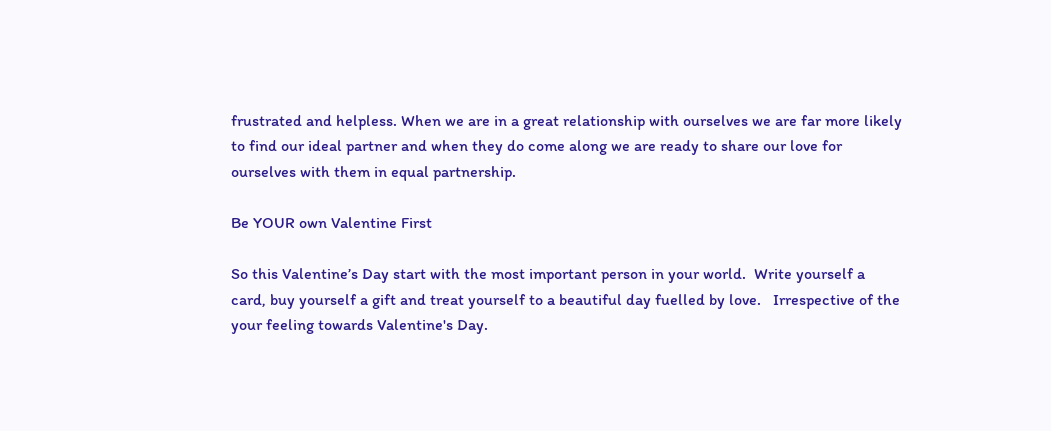frustrated and helpless. When we are in a great relationship with ourselves we are far more likely to find our ideal partner and when they do come along we are ready to share our love for ourselves with them in equal partnership.

Be YOUR own Valentine First

So this Valentine’s Day start with the most important person in your world.  Write yourself a card, buy yourself a gift and treat yourself to a beautiful day fuelled by love.   Irrespective of the your feeling towards Valentine's Day.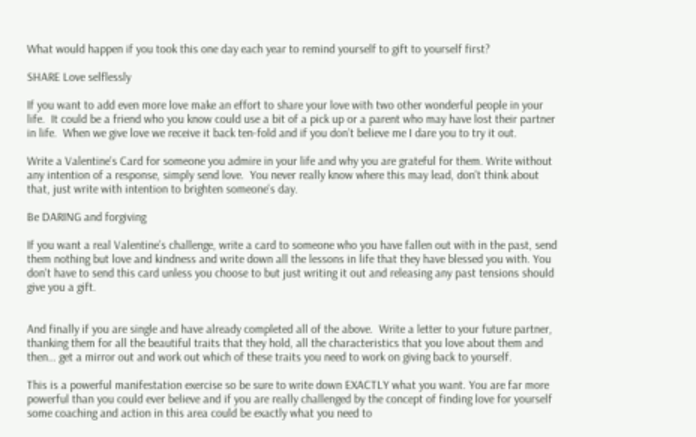What would happen if you took this one day each year to remind yourself to gift to yourself first?

SHARE Love selflessly

If you want to add even more love make an effort to share your love with two other wonderful people in your life.  It could be a friend who you know could use a bit of a pick up or a parent who may have lost their partner in life.  When we give love we receive it back ten-fold and if you don’t believe me I dare you to try it out.

Write a Valentine's Card for someone you admire in your life and why you are grateful for them. Write without any intention of a response, simply send love.  You never really know where this may lead, don't think about that, just write with intention to brighten someone's day.

Be DARING and forgiving

If you want a real Valentine’s challenge, write a card to someone who you have fallen out with in the past, send them nothing but love and kindness and write down all the lessons in life that they have blessed you with. You don't have to send this card unless you choose to but just writing it out and releasing any past tensions should give you a gift.


And finally if you are single and have already completed all of the above.  Write a letter to your future partner, thanking them for all the beautiful traits that they hold, all the characteristics that you love about them and then… get a mirror out and work out which of these traits you need to work on giving back to yourself.

This is a powerful manifestation exercise so be sure to write down EXACTLY what you want. You are far more powerful than you could ever believe and if you are really challenged by the concept of finding love for yourself some coaching and action in this area could be exactly what you need to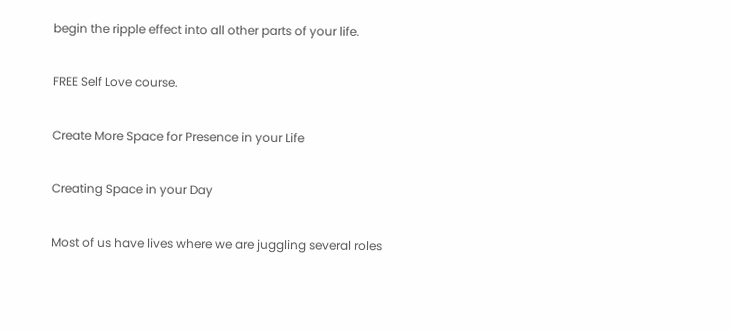begin the ripple effect into all other parts of your life.

FREE Self Love course.

Create More Space for Presence in your Life

Creating Space in your Day

Most of us have lives where we are juggling several roles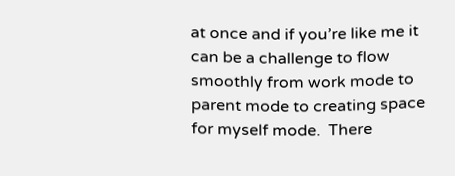at once and if you’re like me it can be a challenge to flow smoothly from work mode to parent mode to creating space for myself mode.  There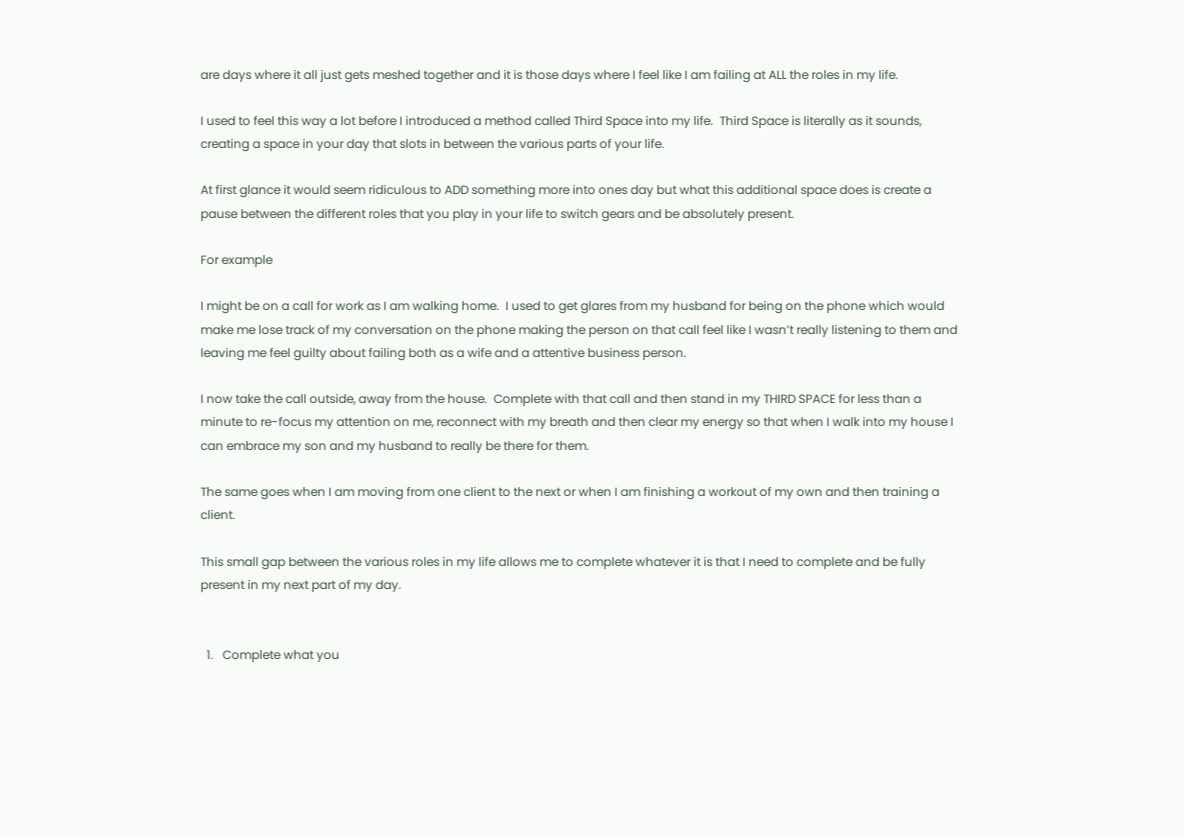are days where it all just gets meshed together and it is those days where I feel like I am failing at ALL the roles in my life.

I used to feel this way a lot before I introduced a method called Third Space into my life.  Third Space is literally as it sounds, creating a space in your day that slots in between the various parts of your life.

At first glance it would seem ridiculous to ADD something more into ones day but what this additional space does is create a pause between the different roles that you play in your life to switch gears and be absolutely present.

For example

I might be on a call for work as I am walking home.  I used to get glares from my husband for being on the phone which would make me lose track of my conversation on the phone making the person on that call feel like I wasn’t really listening to them and leaving me feel guilty about failing both as a wife and a attentive business person.

I now take the call outside, away from the house.  Complete with that call and then stand in my THIRD SPACE for less than a minute to re-focus my attention on me, reconnect with my breath and then clear my energy so that when I walk into my house I can embrace my son and my husband to really be there for them.

The same goes when I am moving from one client to the next or when I am finishing a workout of my own and then training a client.

This small gap between the various roles in my life allows me to complete whatever it is that I need to complete and be fully present in my next part of my day.


  1.   Complete what you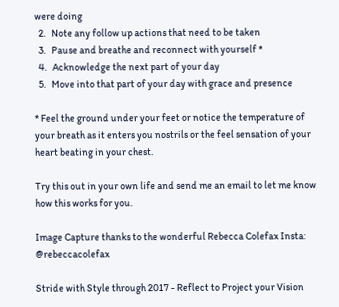were doing
  2.   Note any follow up actions that need to be taken
  3.   Pause and breathe and reconnect with yourself *
  4.   Acknowledge the next part of your day
  5.   Move into that part of your day with grace and presence

* Feel the ground under your feet or notice the temperature of your breath as it enters you nostrils or the feel sensation of your heart beating in your chest.

Try this out in your own life and send me an email to let me know how this works for you.

Image Capture thanks to the wonderful Rebecca Colefax Insta: @rebeccacolefax

Stride with Style through 2017 - Reflect to Project your Vision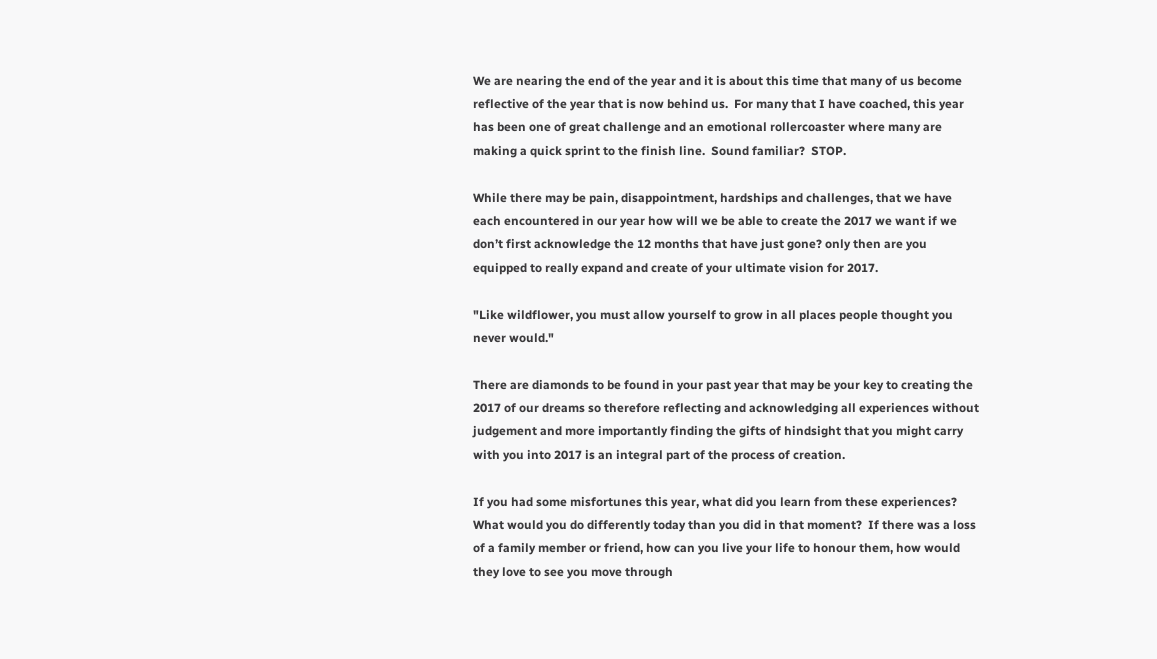We are nearing the end of the year and it is about this time that many of us become reflective of the year that is now behind us.  For many that I have coached, this year has been one of great challenge and an emotional rollercoaster where many are making a quick sprint to the finish line.  Sound familiar?  STOP.

While there may be pain, disappointment, hardships and challenges, that we have each encountered in our year how will we be able to create the 2017 we want if we don’t first acknowledge the 12 months that have just gone? only then are you equipped to really expand and create of your ultimate vision for 2017.

"Like wildflower, you must allow yourself to grow in all places people thought you never would."

There are diamonds to be found in your past year that may be your key to creating the 2017 of our dreams so therefore reflecting and acknowledging all experiences without judgement and more importantly finding the gifts of hindsight that you might carry with you into 2017 is an integral part of the process of creation.

If you had some misfortunes this year, what did you learn from these experiences? What would you do differently today than you did in that moment?  If there was a loss of a family member or friend, how can you live your life to honour them, how would they love to see you move through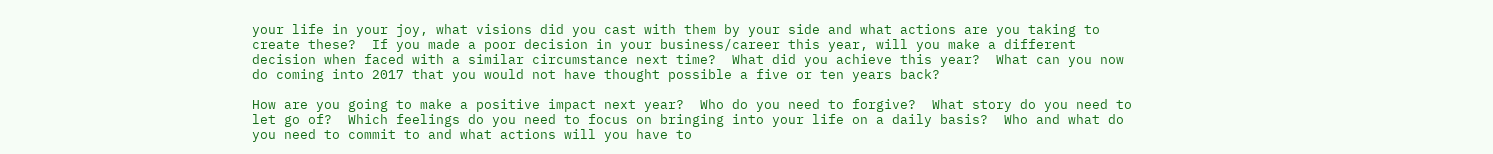your life in your joy, what visions did you cast with them by your side and what actions are you taking to create these?  If you made a poor decision in your business/career this year, will you make a different decision when faced with a similar circumstance next time?  What did you achieve this year?  What can you now do coming into 2017 that you would not have thought possible a five or ten years back?

How are you going to make a positive impact next year?  Who do you need to forgive?  What story do you need to let go of?  Which feelings do you need to focus on bringing into your life on a daily basis?  Who and what do you need to commit to and what actions will you have to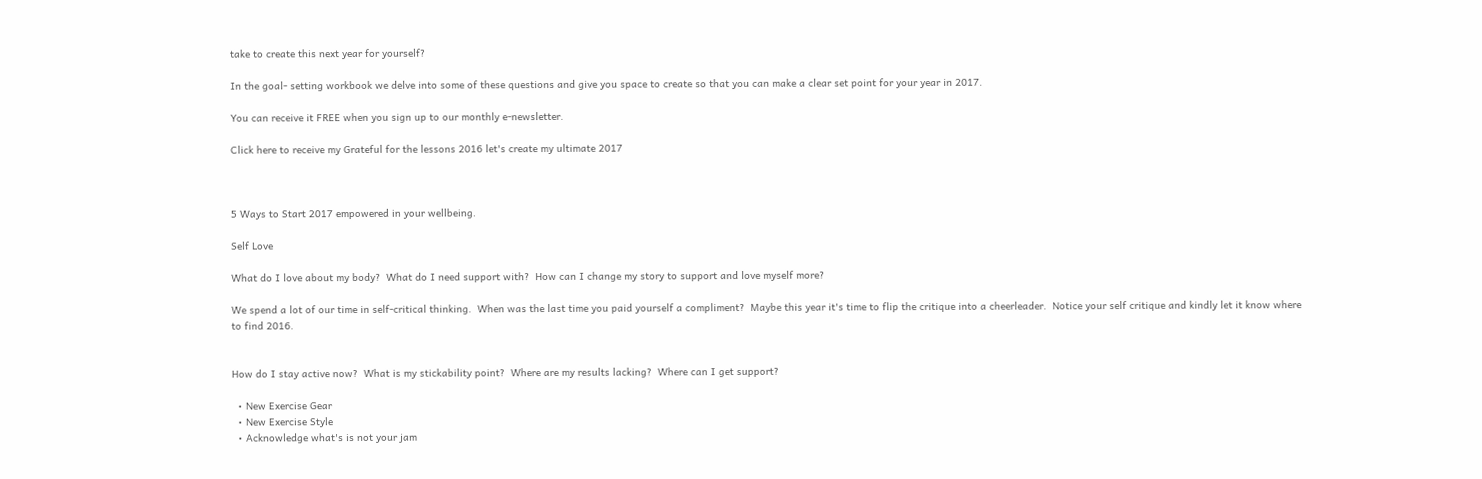take to create this next year for yourself?

In the goal- setting workbook we delve into some of these questions and give you space to create so that you can make a clear set point for your year in 2017.

You can receive it FREE when you sign up to our monthly e-newsletter.

Click here to receive my Grateful for the lessons 2016 let's create my ultimate 2017



5 Ways to Start 2017 empowered in your wellbeing.

Self Love

What do I love about my body?  What do I need support with?  How can I change my story to support and love myself more?

We spend a lot of our time in self-critical thinking.  When was the last time you paid yourself a compliment?  Maybe this year it's time to flip the critique into a cheerleader.  Notice your self critique and kindly let it know where to find 2016.


How do I stay active now?  What is my stickability point?  Where are my results lacking?  Where can I get support?

  • New Exercise Gear
  • New Exercise Style
  • Acknowledge what's is not your jam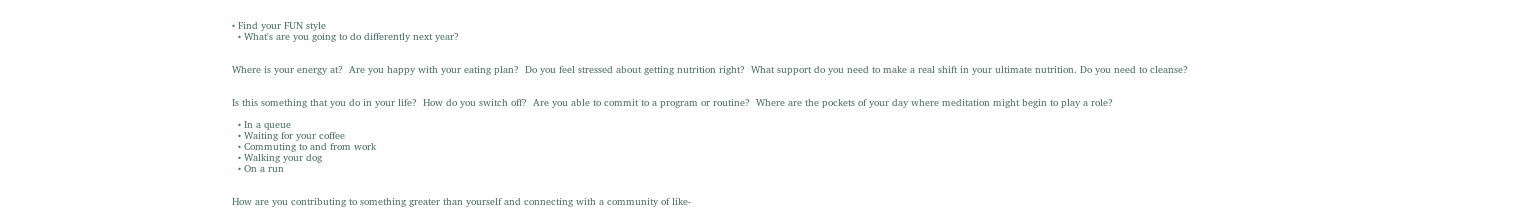• Find your FUN style
  • What's are you going to do differently next year?


Where is your energy at?  Are you happy with your eating plan?  Do you feel stressed about getting nutrition right?  What support do you need to make a real shift in your ultimate nutrition. Do you need to cleanse?


Is this something that you do in your life?  How do you switch off?  Are you able to commit to a program or routine?  Where are the pockets of your day where meditation might begin to play a role?

  • In a queue
  • Waiting for your coffee
  • Commuting to and from work
  • Walking your dog
  • On a run


How are you contributing to something greater than yourself and connecting with a community of like-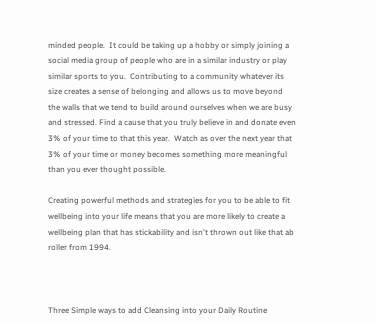minded people.  It could be taking up a hobby or simply joining a social media group of people who are in a similar industry or play similar sports to you.  Contributing to a community whatever its size creates a sense of belonging and allows us to move beyond the walls that we tend to build around ourselves when we are busy and stressed. Find a cause that you truly believe in and donate even 3% of your time to that this year.  Watch as over the next year that 3% of your time or money becomes something more meaningful than you ever thought possible.

Creating powerful methods and strategies for you to be able to fit wellbeing into your life means that you are more likely to create a wellbeing plan that has stickability and isn't thrown out like that ab roller from 1994.



Three Simple ways to add Cleansing into your Daily Routine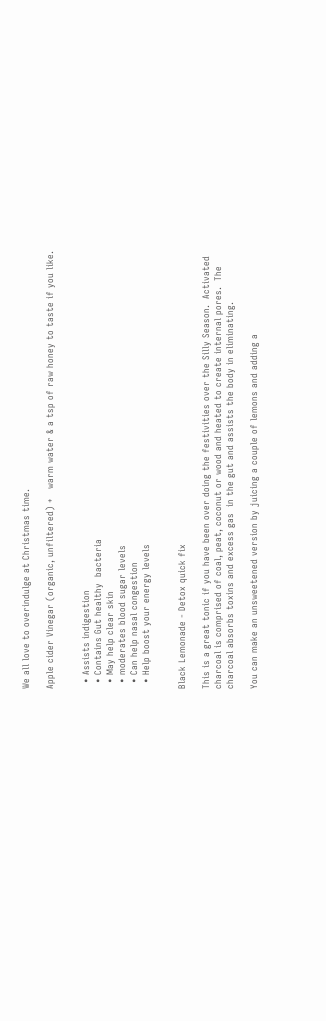We all love to overindulge at Christmas time.

Apple cider Vinegar (organic, unfiltered) +   warm water & a tsp of raw honey to taste if you like.


  • Assists indigestion
  • Contains Gut healthy  bacteria
  • May help clear skin
  • moderates blood sugar levels
  • Can help nasal congestion
  • Help boost your energy levels


Black Lemonade - Detox quick fix

This is a great tonic if you have been over doing the festivities over the Silly Season.  Activated charcoal is comprised of coal, peat, coconut or wood and heated to create internal pores.  The charcoal absorbs toxins and excess gas  in the gut and assists the body in eliminating.

You can make an unsweetened version by juicing a couple of lemons and adding a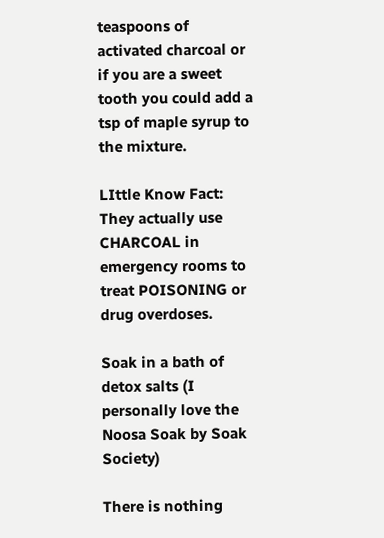teaspoons of activated charcoal or if you are a sweet tooth you could add a tsp of maple syrup to the mixture.

LIttle Know Fact:  They actually use CHARCOAL in emergency rooms to treat POISONING or drug overdoses.

Soak in a bath of detox salts (I personally love the Noosa Soak by Soak Society)

There is nothing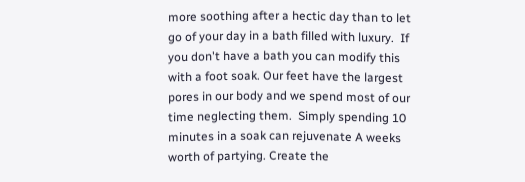more soothing after a hectic day than to let go of your day in a bath filled with luxury.  If you don't have a bath you can modify this with a foot soak. Our feet have the largest pores in our body and we spend most of our time neglecting them.  Simply spending 10 minutes in a soak can rejuvenate A weeks worth of partying. Create the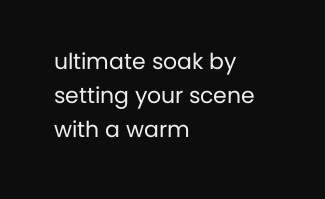ultimate soak by setting your scene with a warm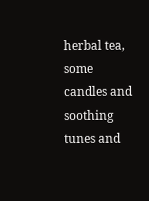herbal tea, some candles and soothing tunes and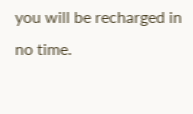you will be recharged in no time.